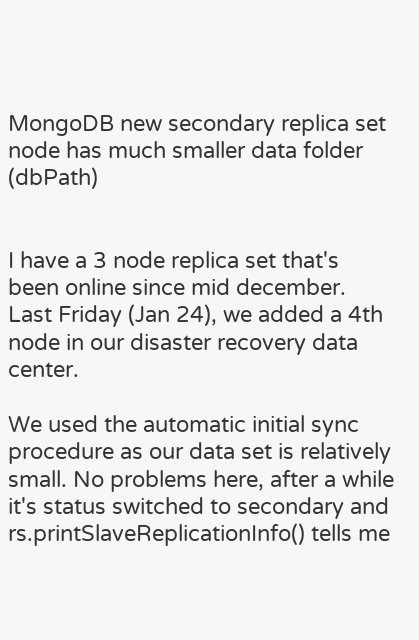MongoDB new secondary replica set node has much smaller data folder (dbPath)


I have a 3 node replica set that's been online since mid december. Last Friday (Jan 24), we added a 4th node in our disaster recovery data center.

We used the automatic initial sync procedure as our data set is relatively small. No problems here, after a while it's status switched to secondary and rs.printSlaveReplicationInfo() tells me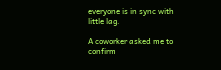everyone is in sync with little lag.

A coworker asked me to confirm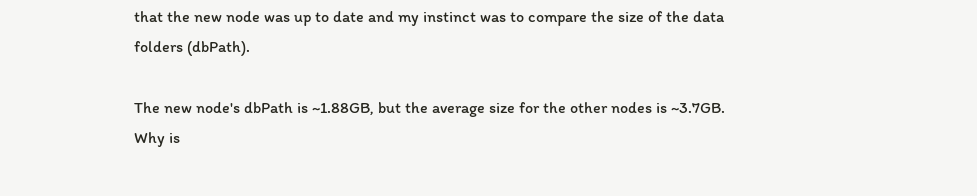that the new node was up to date and my instinct was to compare the size of the data folders (dbPath).

The new node's dbPath is ~1.88GB, but the average size for the other nodes is ~3.7GB. Why is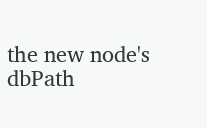the new node's dbPath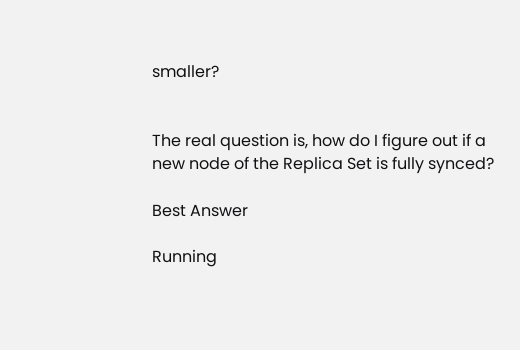smaller?


The real question is, how do I figure out if a new node of the Replica Set is fully synced?

Best Answer

Running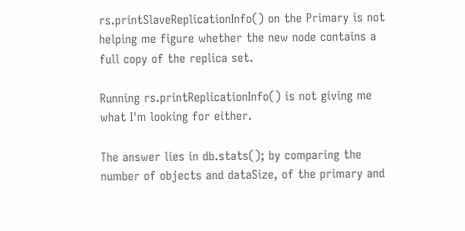rs.printSlaveReplicationInfo() on the Primary is not helping me figure whether the new node contains a full copy of the replica set.

Running rs.printReplicationInfo() is not giving me what I'm looking for either.

The answer lies in db.stats(); by comparing the number of objects and dataSize, of the primary and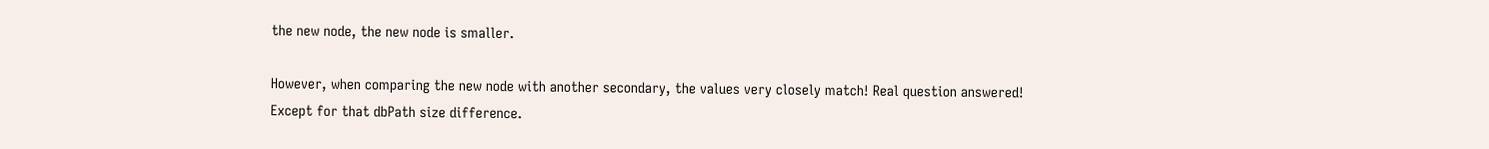the new node, the new node is smaller.

However, when comparing the new node with another secondary, the values very closely match! Real question answered! Except for that dbPath size difference.